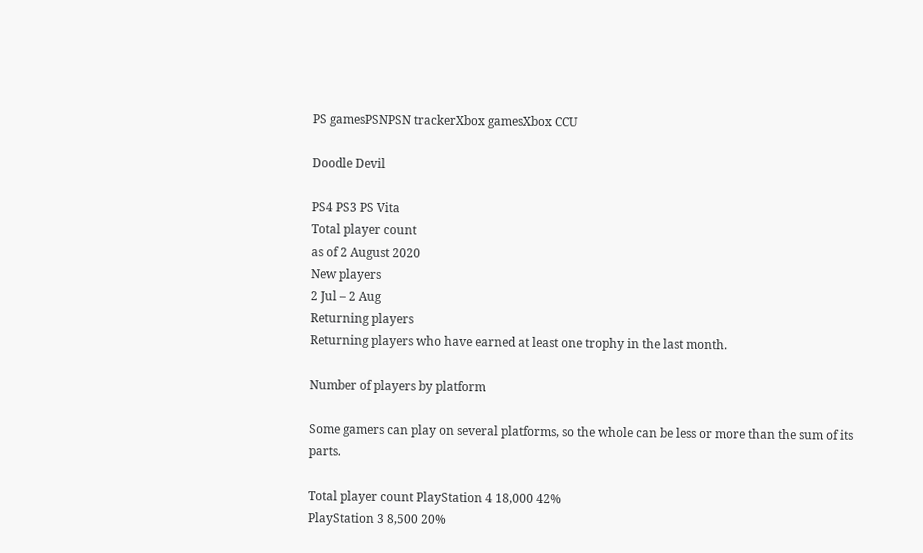PS gamesPSNPSN trackerXbox gamesXbox CCU

Doodle Devil

PS4 PS3 PS Vita
Total player count
as of 2 August 2020
New players
2 Jul – 2 Aug
Returning players
Returning players who have earned at least one trophy in the last month.

Number of players by platform

Some gamers can play on several platforms, so the whole can be less or more than the sum of its parts.

Total player count PlayStation 4 18,000 42%
PlayStation 3 8,500 20%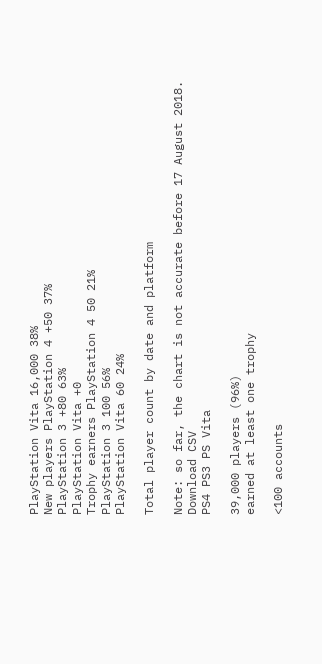PlayStation Vita 16,000 38%
New players PlayStation 4 +50 37%
PlayStation 3 +80 63%
PlayStation Vita +0
Trophy earners PlayStation 4 50 21%
PlayStation 3 100 56%
PlayStation Vita 60 24%

Total player count by date and platform

Note: so far, the chart is not accurate before 17 August 2018.
Download CSV
PS4 PS3 PS Vita

39,000 players (96%)
earned at least one trophy

<100 accounts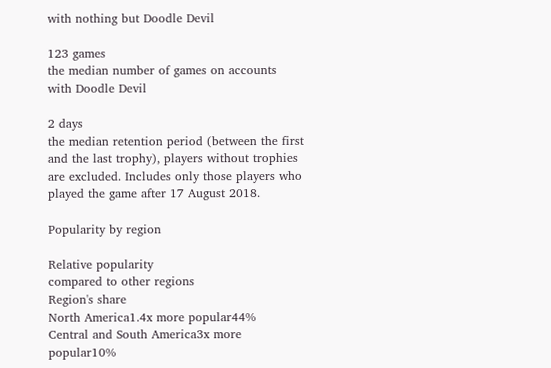with nothing but Doodle Devil

123 games
the median number of games on accounts with Doodle Devil

2 days
the median retention period (between the first and the last trophy), players without trophies are excluded. Includes only those players who played the game after 17 August 2018.

Popularity by region

Relative popularity
compared to other regions
Region's share
North America1.4x more popular44%
Central and South America3x more popular10%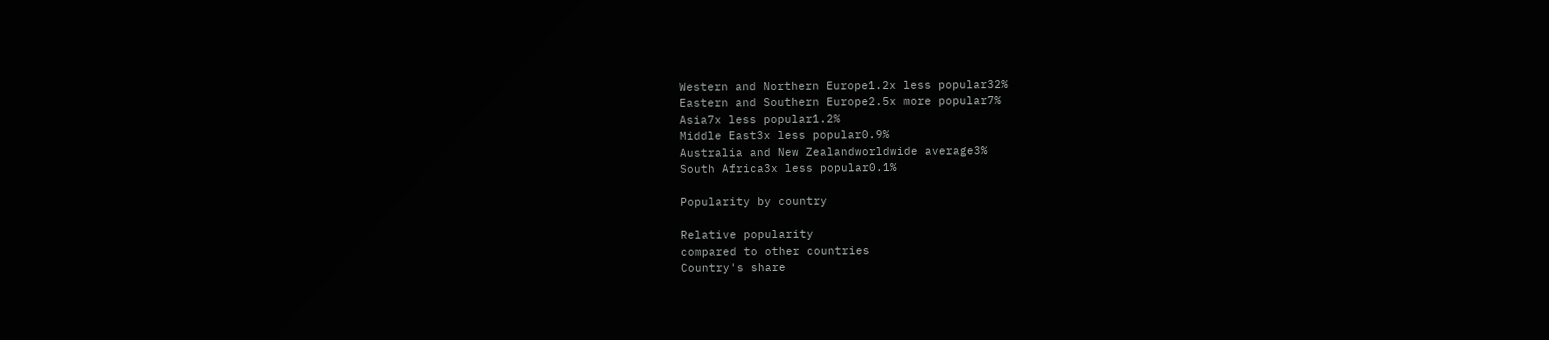Western and Northern Europe1.2x less popular32%
Eastern and Southern Europe2.5x more popular7%
Asia7x less popular1.2%
Middle East3x less popular0.9%
Australia and New Zealandworldwide average3%
South Africa3x less popular0.1%

Popularity by country

Relative popularity
compared to other countries
Country's share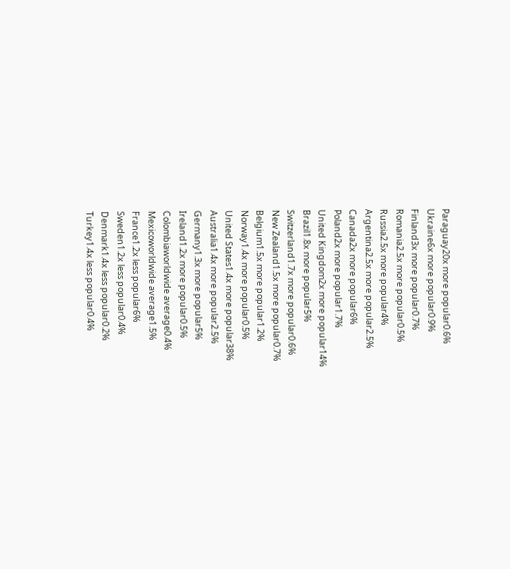Paraguay20x more popular0.6%
Ukraine6x more popular0.9%
Finland3x more popular0.7%
Romania2.5x more popular0.5%
Russia2.5x more popular4%
Argentina2.5x more popular2.5%
Canada2x more popular6%
Poland2x more popular1.7%
United Kingdom2x more popular14%
Brazil1.8x more popular5%
Switzerland1.7x more popular0.6%
New Zealand1.5x more popular0.7%
Belgium1.5x more popular1.2%
Norway1.4x more popular0.5%
United States1.4x more popular38%
Australia1.4x more popular2.5%
Germany1.3x more popular5%
Ireland1.2x more popular0.5%
Colombiaworldwide average0.4%
Mexicoworldwide average1.5%
France1.2x less popular6%
Sweden1.2x less popular0.4%
Denmark1.4x less popular0.2%
Turkey1.4x less popular0.4%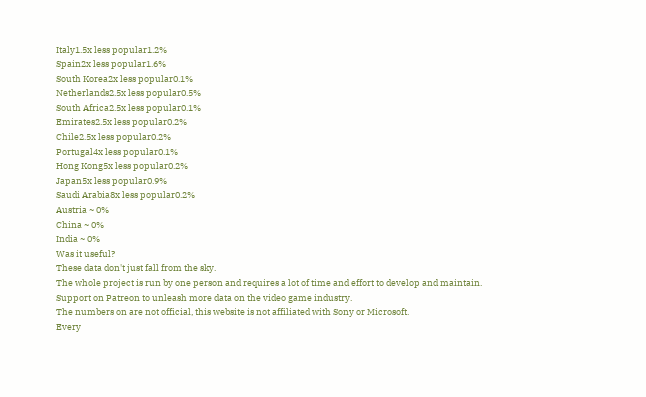Italy1.5x less popular1.2%
Spain2x less popular1.6%
South Korea2x less popular0.1%
Netherlands2.5x less popular0.5%
South Africa2.5x less popular0.1%
Emirates2.5x less popular0.2%
Chile2.5x less popular0.2%
Portugal4x less popular0.1%
Hong Kong5x less popular0.2%
Japan5x less popular0.9%
Saudi Arabia8x less popular0.2%
Austria ~ 0%
China ~ 0%
India ~ 0%
Was it useful?
These data don't just fall from the sky.
The whole project is run by one person and requires a lot of time and effort to develop and maintain.
Support on Patreon to unleash more data on the video game industry.
The numbers on are not official, this website is not affiliated with Sony or Microsoft.
Every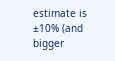estimate is ±10% (and bigger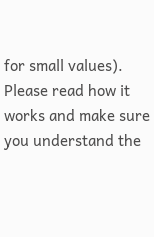for small values).
Please read how it works and make sure you understand the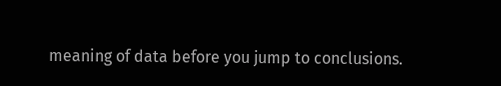meaning of data before you jump to conclusions.